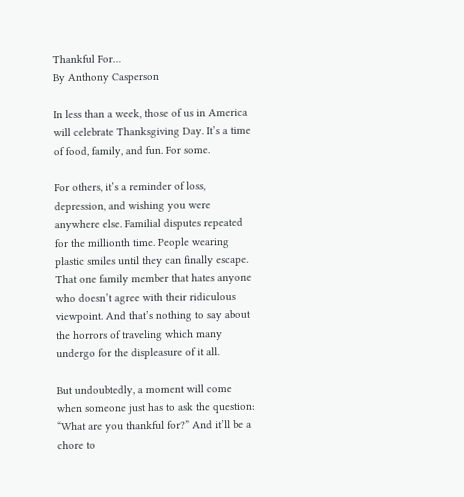Thankful For…
By Anthony Casperson

In less than a week, those of us in America will celebrate Thanksgiving Day. It’s a time of food, family, and fun. For some.

For others, it’s a reminder of loss, depression, and wishing you were anywhere else. Familial disputes repeated for the millionth time. People wearing plastic smiles until they can finally escape. That one family member that hates anyone who doesn’t agree with their ridiculous viewpoint. And that’s nothing to say about the horrors of traveling which many undergo for the displeasure of it all.

But undoubtedly, a moment will come when someone just has to ask the question: “What are you thankful for?” And it’ll be a chore to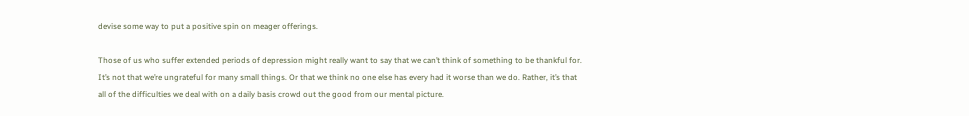devise some way to put a positive spin on meager offerings.

Those of us who suffer extended periods of depression might really want to say that we can’t think of something to be thankful for. It’s not that we’re ungrateful for many small things. Or that we think no one else has every had it worse than we do. Rather, it’s that all of the difficulties we deal with on a daily basis crowd out the good from our mental picture.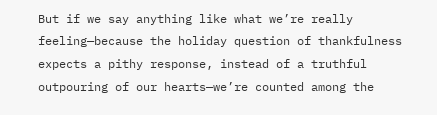But if we say anything like what we’re really feeling—because the holiday question of thankfulness expects a pithy response, instead of a truthful outpouring of our hearts—we’re counted among the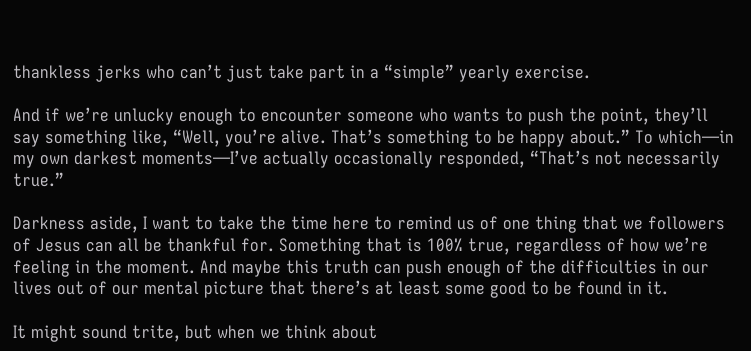thankless jerks who can’t just take part in a “simple” yearly exercise.

And if we’re unlucky enough to encounter someone who wants to push the point, they’ll say something like, “Well, you’re alive. That’s something to be happy about.” To which—in my own darkest moments—I’ve actually occasionally responded, “That’s not necessarily true.”

Darkness aside, I want to take the time here to remind us of one thing that we followers of Jesus can all be thankful for. Something that is 100% true, regardless of how we’re feeling in the moment. And maybe this truth can push enough of the difficulties in our lives out of our mental picture that there’s at least some good to be found in it.

It might sound trite, but when we think about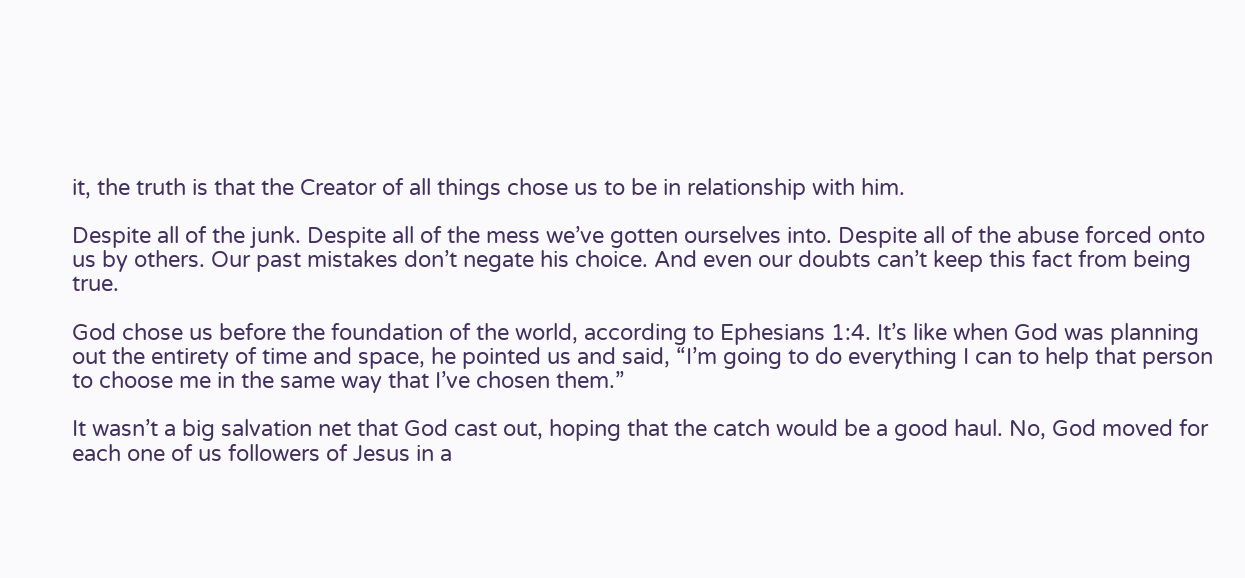it, the truth is that the Creator of all things chose us to be in relationship with him.

Despite all of the junk. Despite all of the mess we’ve gotten ourselves into. Despite all of the abuse forced onto us by others. Our past mistakes don’t negate his choice. And even our doubts can’t keep this fact from being true.

God chose us before the foundation of the world, according to Ephesians 1:4. It’s like when God was planning out the entirety of time and space, he pointed us and said, “I’m going to do everything I can to help that person to choose me in the same way that I’ve chosen them.”

It wasn’t a big salvation net that God cast out, hoping that the catch would be a good haul. No, God moved for each one of us followers of Jesus in a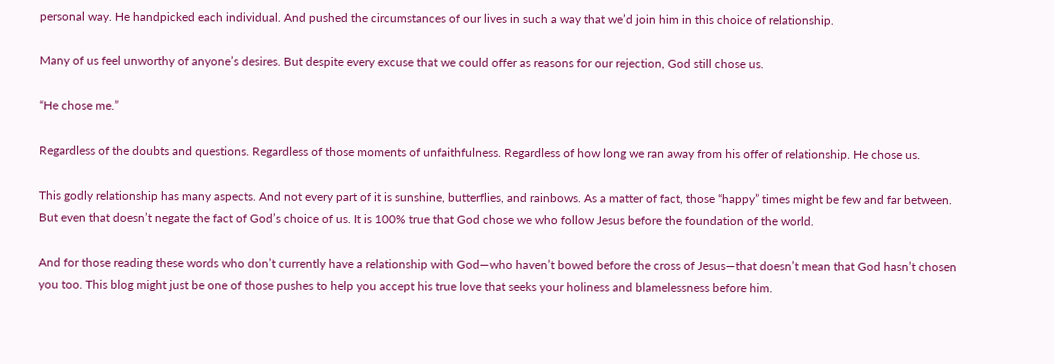personal way. He handpicked each individual. And pushed the circumstances of our lives in such a way that we’d join him in this choice of relationship.

Many of us feel unworthy of anyone’s desires. But despite every excuse that we could offer as reasons for our rejection, God still chose us.

“He chose me.”

Regardless of the doubts and questions. Regardless of those moments of unfaithfulness. Regardless of how long we ran away from his offer of relationship. He chose us.

This godly relationship has many aspects. And not every part of it is sunshine, butterflies, and rainbows. As a matter of fact, those “happy” times might be few and far between. But even that doesn’t negate the fact of God’s choice of us. It is 100% true that God chose we who follow Jesus before the foundation of the world.

And for those reading these words who don’t currently have a relationship with God—who haven’t bowed before the cross of Jesus—that doesn’t mean that God hasn’t chosen you too. This blog might just be one of those pushes to help you accept his true love that seeks your holiness and blamelessness before him.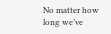No matter how long we’ve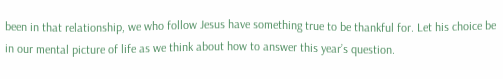been in that relationship, we who follow Jesus have something true to be thankful for. Let his choice be in our mental picture of life as we think about how to answer this year’s question.